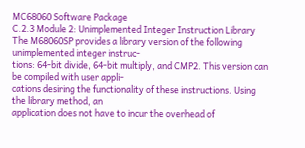MC68060 Software Package
C.2.3 Module 2: Unimplemented Integer Instruction Library
The M68060SP provides a library version of the following unimplemented integer instruc-
tions: 64-bit divide, 64-bit multiply, and CMP2. This version can be compiled with user appli-
cations desiring the functionality of these instructions. Using the library method, an
application does not have to incur the overhead of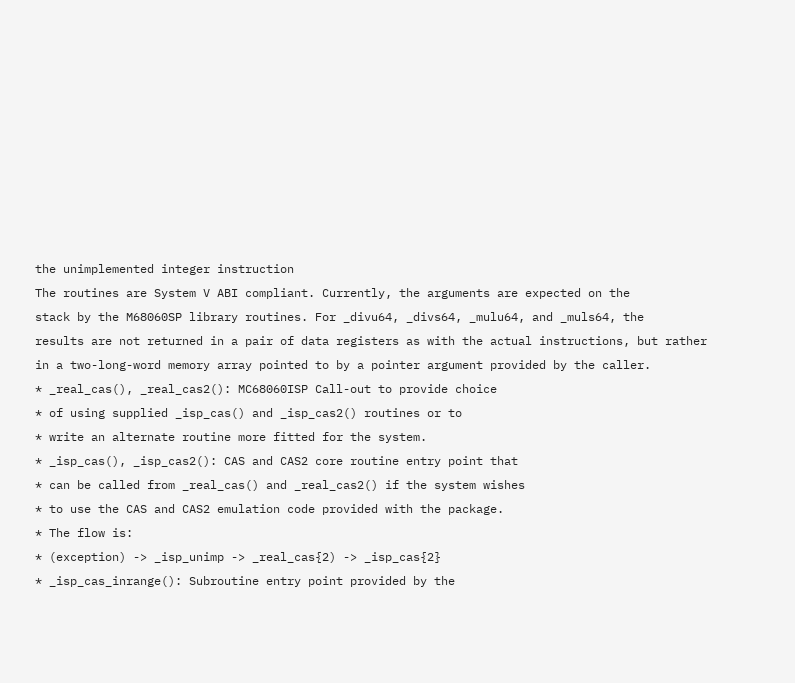the unimplemented integer instruction
The routines are System V ABI compliant. Currently, the arguments are expected on the
stack by the M68060SP library routines. For _divu64, _divs64, _mulu64, and _muls64, the
results are not returned in a pair of data registers as with the actual instructions, but rather
in a two-long-word memory array pointed to by a pointer argument provided by the caller.
* _real_cas(), _real_cas2(): MC68060ISP Call-out to provide choice
* of using supplied _isp_cas() and _isp_cas2() routines or to
* write an alternate routine more fitted for the system.
* _isp_cas(), _isp_cas2(): CAS and CAS2 core routine entry point that
* can be called from _real_cas() and _real_cas2() if the system wishes
* to use the CAS and CAS2 emulation code provided with the package.
* The flow is:
* (exception) -> _isp_unimp -> _real_cas{2) -> _isp_cas{2}
* _isp_cas_inrange(): Subroutine entry point provided by the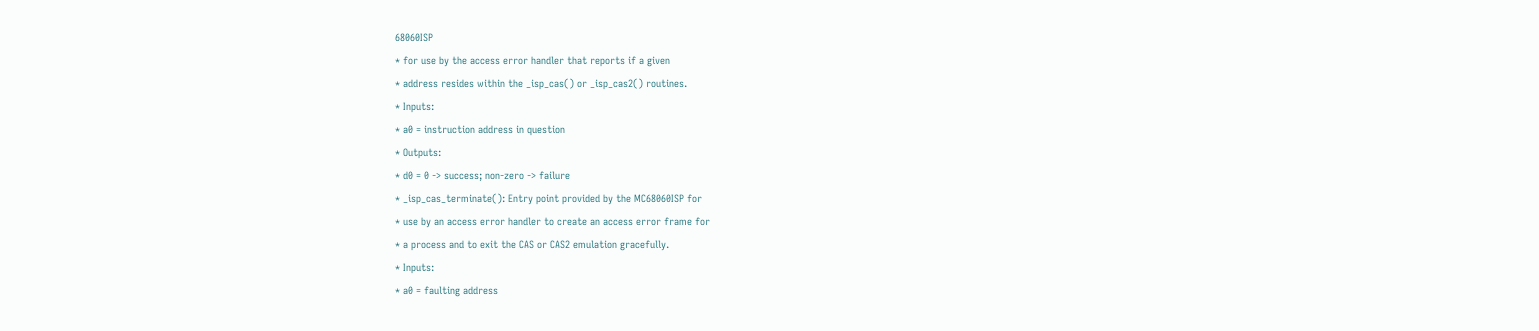68060ISP
* for use by the access error handler that reports if a given
* address resides within the _isp_cas() or _isp_cas2() routines.
* Inputs:
* a0 = instruction address in question
* Outputs:
* d0 = 0 -> success; non-zero -> failure
* _isp_cas_terminate(): Entry point provided by the MC68060ISP for
* use by an access error handler to create an access error frame for
* a process and to exit the CAS or CAS2 emulation gracefully.
* Inputs:
* a0 = faulting address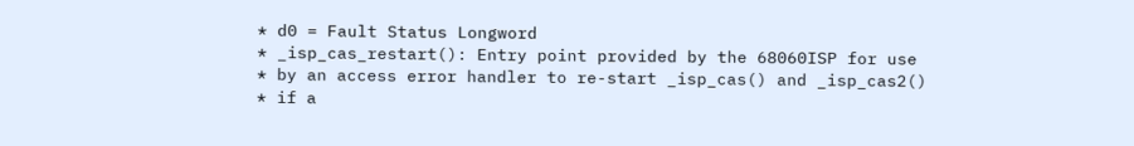* d0 = Fault Status Longword
* _isp_cas_restart(): Entry point provided by the 68060ISP for use
* by an access error handler to re-start _isp_cas() and _isp_cas2()
* if a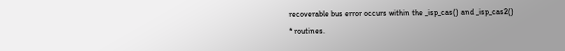recoverable bus error occurs within the _isp_cas() and _isp_cas2()
* routines.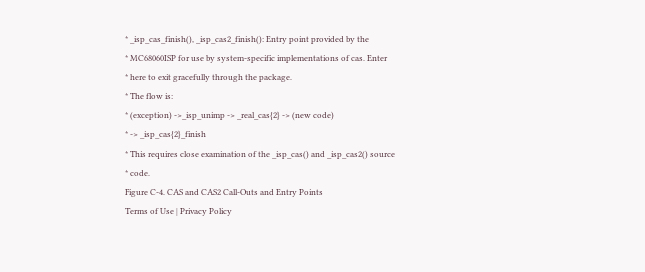* _isp_cas_finish(), _isp_cas2_finish(): Entry point provided by the
* MC68060ISP for use by system-specific implementations of cas. Enter
* here to exit gracefully through the package.
* The flow is:
* (exception) ->_isp_unimp -> _real_cas{2} -> (new code)
* -> _isp_cas{2}_finish
* This requires close examination of the _isp_cas() and _isp_cas2() source
* code.
Figure C-4. CAS and CAS2 Call-Outs and Entry Points
Terms of Use | Privacy Policy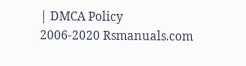| DMCA Policy
2006-2020 Rsmanuals.com